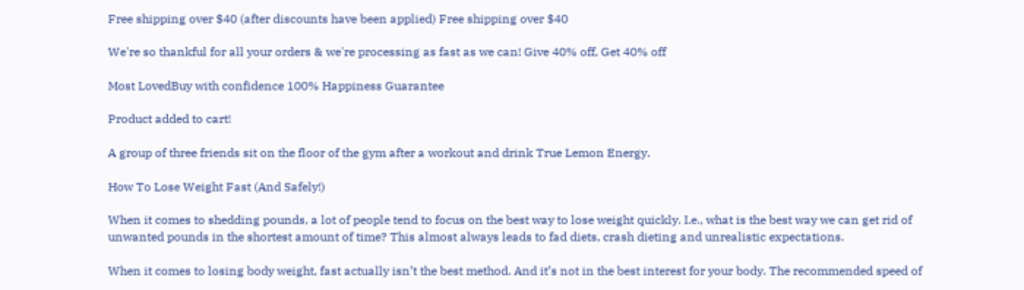Free shipping over $40 (after discounts have been applied) Free shipping over $40

We're so thankful for all your orders & we're processing as fast as we can! Give 40% off, Get 40% off

Most LovedBuy with confidence 100% Happiness Guarantee

Product added to cart!

A group of three friends sit on the floor of the gym after a workout and drink True Lemon Energy.

How To Lose Weight Fast (And Safely!)

When it comes to shedding pounds, a lot of people tend to focus on the best way to lose weight quickly. I.e., what is the best way we can get rid of unwanted pounds in the shortest amount of time? This almost always leads to fad diets, crash dieting and unrealistic expectations.

When it comes to losing body weight, fast actually isn’t the best method. And it’s not in the best interest for your body. The recommended speed of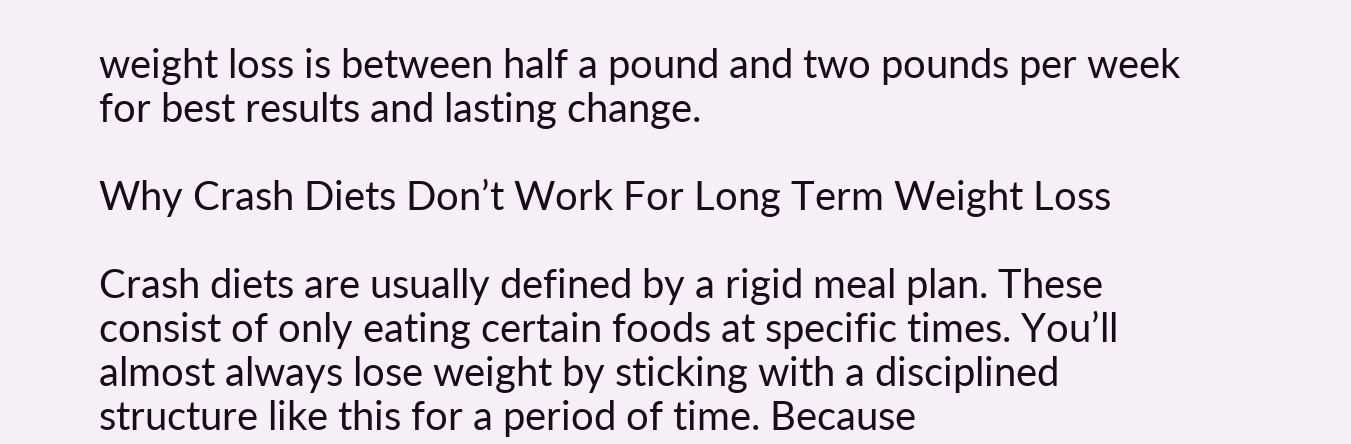weight loss is between half a pound and two pounds per week for best results and lasting change.

Why Crash Diets Don’t Work For Long Term Weight Loss

Crash diets are usually defined by a rigid meal plan. These consist of only eating certain foods at specific times. You’ll almost always lose weight by sticking with a disciplined structure like this for a period of time. Because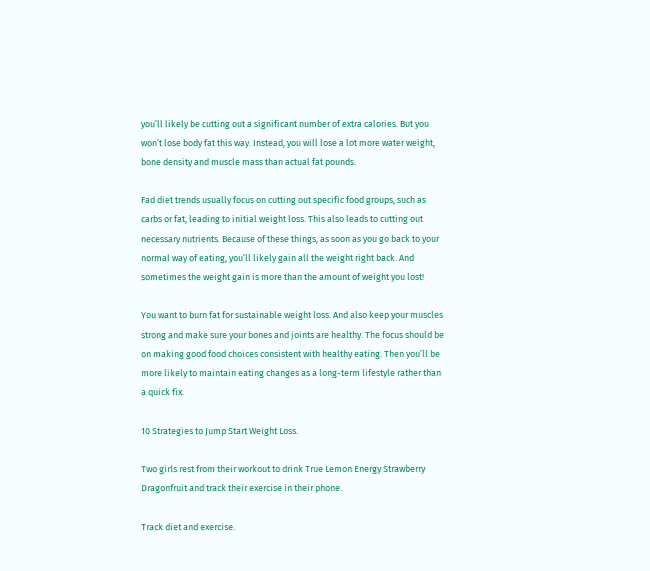you’ll likely be cutting out a significant number of extra calories. But you won’t lose body fat this way. Instead, you will lose a lot more water weight, bone density and muscle mass than actual fat pounds.

Fad diet trends usually focus on cutting out specific food groups, such as carbs or fat, leading to initial weight loss. This also leads to cutting out necessary nutrients. Because of these things, as soon as you go back to your normal way of eating, you’ll likely gain all the weight right back. And sometimes the weight gain is more than the amount of weight you lost!

You want to burn fat for sustainable weight loss. And also keep your muscles strong and make sure your bones and joints are healthy. The focus should be on making good food choices consistent with healthy eating. Then you’ll be more likely to maintain eating changes as a long-term lifestyle rather than a quick fix.

10 Strategies to Jump Start Weight Loss.

Two girls rest from their workout to drink True Lemon Energy Strawberry Dragonfruit and track their exercise in their phone.

Track diet and exercise.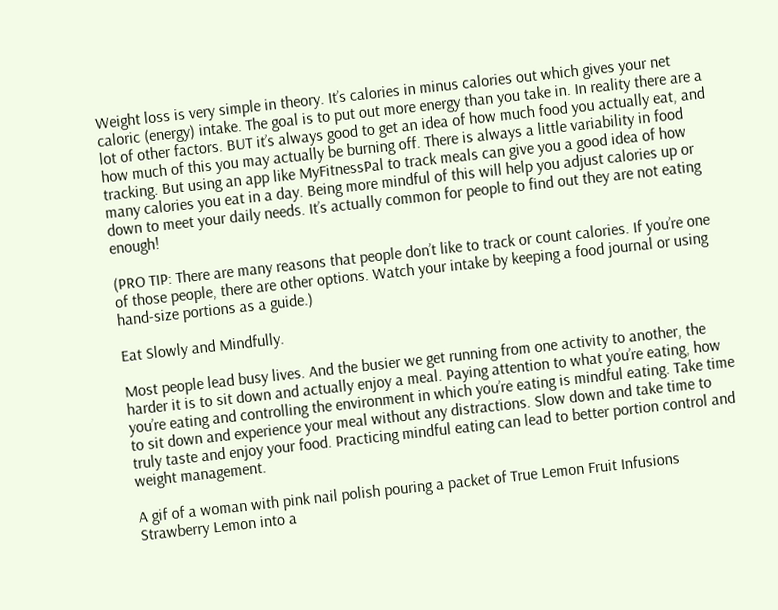Weight loss is very simple in theory. It’s calories in minus calories out which gives your net caloric (energy) intake. The goal is to put out more energy than you take in. In reality there are a lot of other factors. BUT it’s always good to get an idea of how much food you actually eat, and how much of this you may actually be burning off. There is always a little variability in food tracking. But using an app like MyFitnessPal to track meals can give you a good idea of how many calories you eat in a day. Being more mindful of this will help you adjust calories up or down to meet your daily needs. It’s actually common for people to find out they are not eating enough!

(PRO TIP: There are many reasons that people don’t like to track or count calories. If you’re one of those people, there are other options. Watch your intake by keeping a food journal or using hand-size portions as a guide.)

Eat Slowly and Mindfully.

Most people lead busy lives. And the busier we get running from one activity to another, the harder it is to sit down and actually enjoy a meal. Paying attention to what you’re eating, how you’re eating and controlling the environment in which you’re eating is mindful eating. Take time to sit down and experience your meal without any distractions. Slow down and take time to truly taste and enjoy your food. Practicing mindful eating can lead to better portion control and weight management.

A gif of a woman with pink nail polish pouring a packet of True Lemon Fruit Infusions Strawberry Lemon into a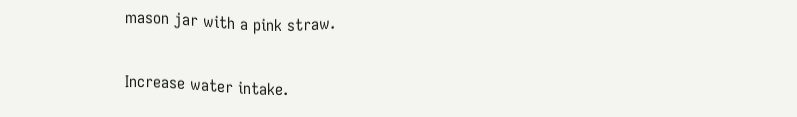mason jar with a pink straw.

Increase water intake.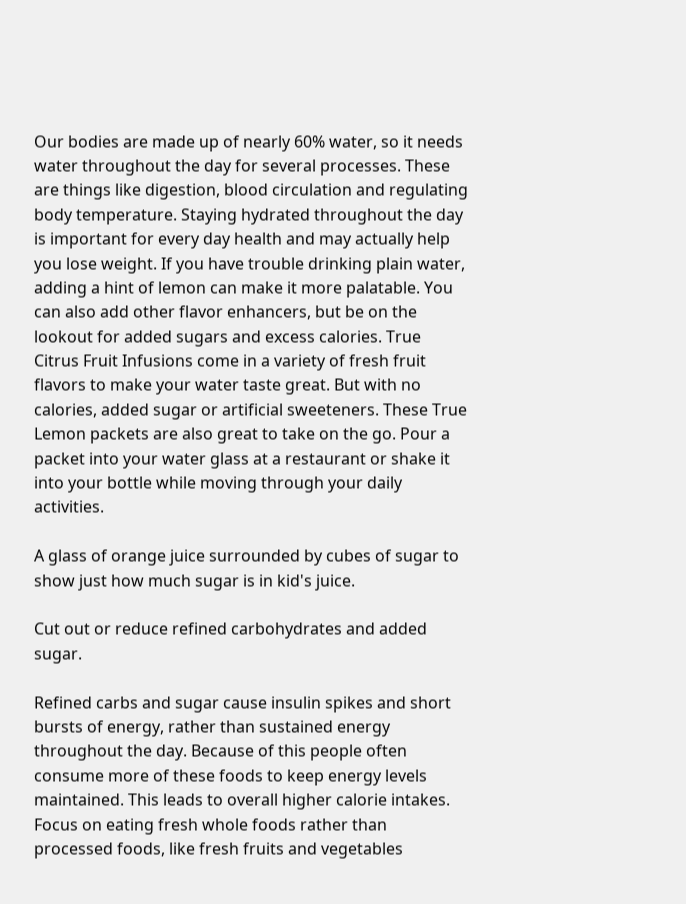Our bodies are made up of nearly 60% water, so it needs water throughout the day for several processes. These are things like digestion, blood circulation and regulating body temperature. Staying hydrated throughout the day is important for every day health and may actually help you lose weight. If you have trouble drinking plain water, adding a hint of lemon can make it more palatable. You can also add other flavor enhancers, but be on the lookout for added sugars and excess calories. True Citrus Fruit Infusions come in a variety of fresh fruit flavors to make your water taste great. But with no calories, added sugar or artificial sweeteners. These True Lemon packets are also great to take on the go. Pour a packet into your water glass at a restaurant or shake it into your bottle while moving through your daily activities.

A glass of orange juice surrounded by cubes of sugar to show just how much sugar is in kid's juice.

Cut out or reduce refined carbohydrates and added sugar.

Refined carbs and sugar cause insulin spikes and short bursts of energy, rather than sustained energy throughout the day. Because of this people often consume more of these foods to keep energy levels maintained. This leads to overall higher calorie intakes. Focus on eating fresh whole foods rather than processed foods, like fresh fruits and vegetables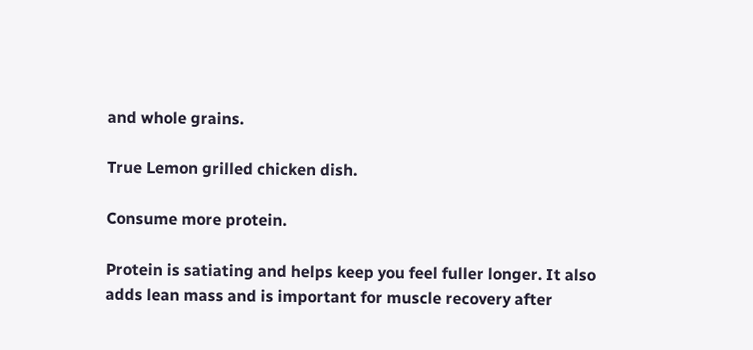and whole grains.

True Lemon grilled chicken dish.

Consume more protein.

Protein is satiating and helps keep you feel fuller longer. It also adds lean mass and is important for muscle recovery after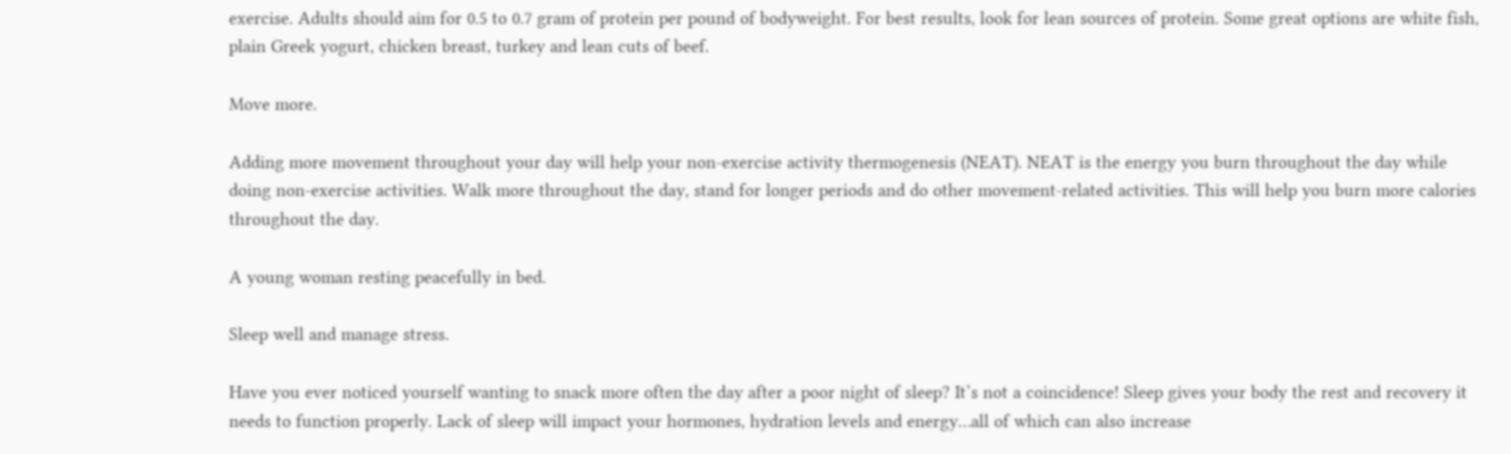exercise. Adults should aim for 0.5 to 0.7 gram of protein per pound of bodyweight. For best results, look for lean sources of protein. Some great options are white fish, plain Greek yogurt, chicken breast, turkey and lean cuts of beef.

Move more.

Adding more movement throughout your day will help your non-exercise activity thermogenesis (NEAT). NEAT is the energy you burn throughout the day while doing non-exercise activities. Walk more throughout the day, stand for longer periods and do other movement-related activities. This will help you burn more calories throughout the day.

A young woman resting peacefully in bed.

Sleep well and manage stress.

Have you ever noticed yourself wanting to snack more often the day after a poor night of sleep? It’s not a coincidence! Sleep gives your body the rest and recovery it needs to function properly. Lack of sleep will impact your hormones, hydration levels and energy…all of which can also increase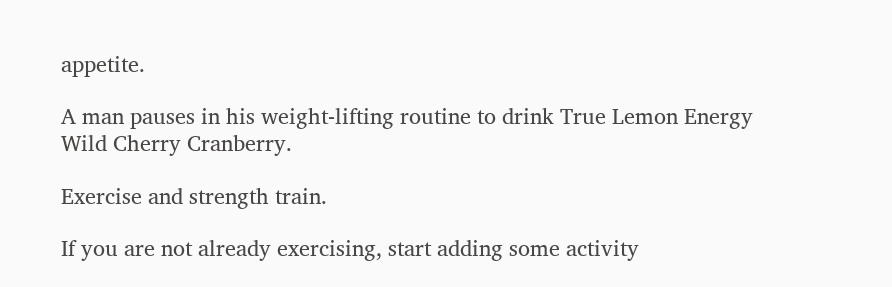appetite.

A man pauses in his weight-lifting routine to drink True Lemon Energy Wild Cherry Cranberry.

Exercise and strength train.

If you are not already exercising, start adding some activity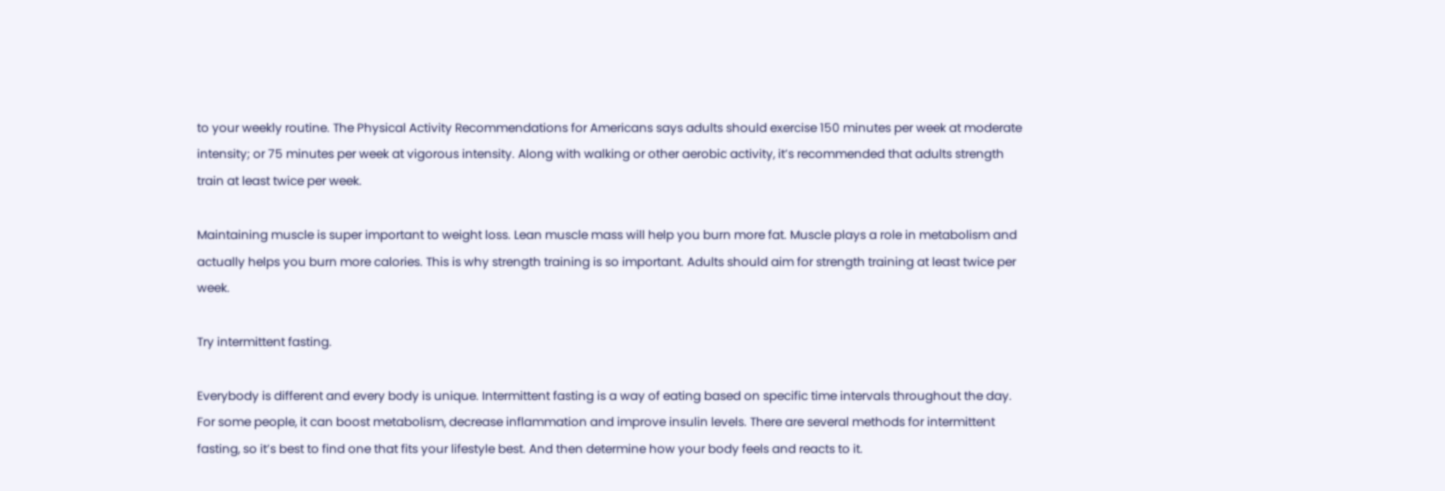to your weekly routine. The Physical Activity Recommendations for Americans says adults should exercise 150 minutes per week at moderate intensity; or 75 minutes per week at vigorous intensity. Along with walking or other aerobic activity, it’s recommended that adults strength train at least twice per week.

Maintaining muscle is super important to weight loss. Lean muscle mass will help you burn more fat. Muscle plays a role in metabolism and actually helps you burn more calories. This is why strength training is so important. Adults should aim for strength training at least twice per week.

Try intermittent fasting.

Everybody is different and every body is unique. Intermittent fasting is a way of eating based on specific time intervals throughout the day. For some people, it can boost metabolism, decrease inflammation and improve insulin levels. There are several methods for intermittent fasting, so it’s best to find one that fits your lifestyle best. And then determine how your body feels and reacts to it.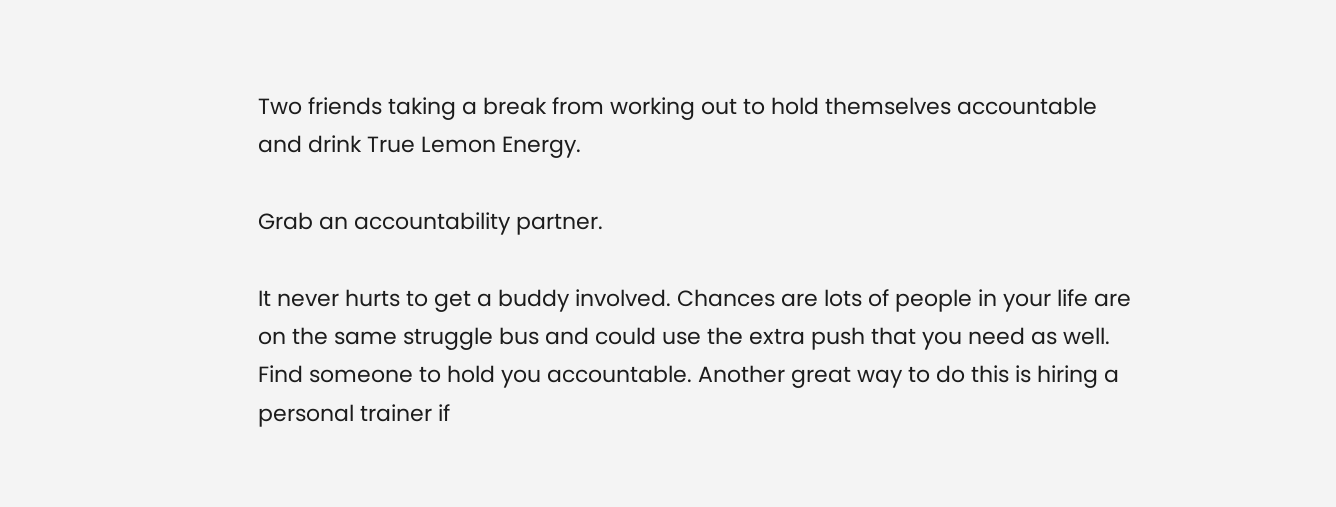Two friends taking a break from working out to hold themselves accountable and drink True Lemon Energy.

Grab an accountability partner.

It never hurts to get a buddy involved. Chances are lots of people in your life are on the same struggle bus and could use the extra push that you need as well. Find someone to hold you accountable. Another great way to do this is hiring a personal trainer if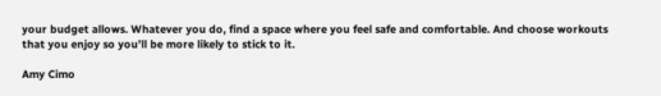your budget allows. Whatever you do, find a space where you feel safe and comfortable. And choose workouts that you enjoy so you’ll be more likely to stick to it.

Amy Cimo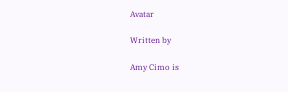Avatar

Written by

Amy Cimo is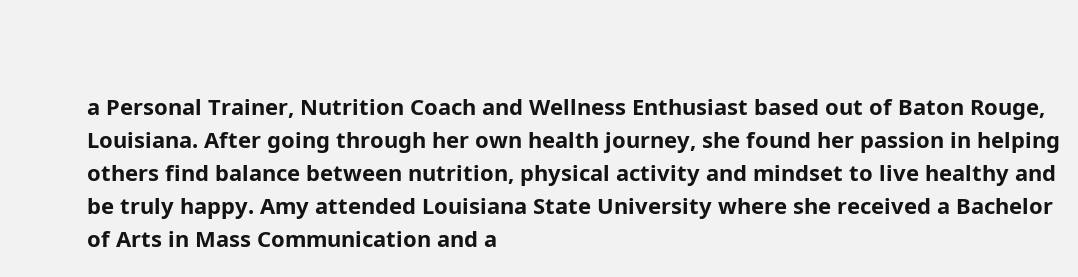a Personal Trainer, Nutrition Coach and Wellness Enthusiast based out of Baton Rouge, Louisiana. After going through her own health journey, she found her passion in helping others find balance between nutrition, physical activity and mindset to live healthy and be truly happy. Amy attended Louisiana State University where she received a Bachelor of Arts in Mass Communication and a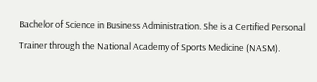Bachelor of Science in Business Administration. She is a Certified Personal Trainer through the National Academy of Sports Medicine (NASM).